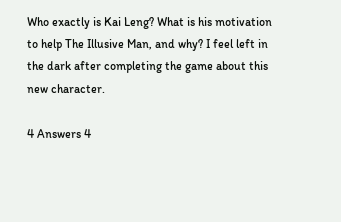Who exactly is Kai Leng? What is his motivation to help The Illusive Man, and why? I feel left in the dark after completing the game about this new character.

4 Answers 4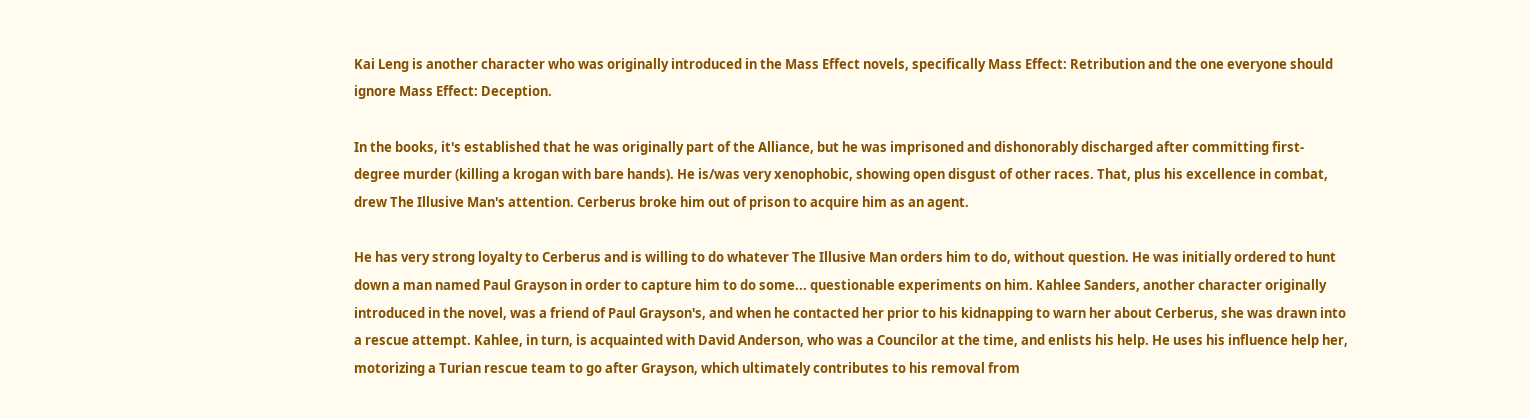Kai Leng is another character who was originally introduced in the Mass Effect novels, specifically Mass Effect: Retribution and the one everyone should ignore Mass Effect: Deception.

In the books, it's established that he was originally part of the Alliance, but he was imprisoned and dishonorably discharged after committing first-degree murder (killing a krogan with bare hands). He is/was very xenophobic, showing open disgust of other races. That, plus his excellence in combat, drew The Illusive Man's attention. Cerberus broke him out of prison to acquire him as an agent.

He has very strong loyalty to Cerberus and is willing to do whatever The Illusive Man orders him to do, without question. He was initially ordered to hunt down a man named Paul Grayson in order to capture him to do some... questionable experiments on him. Kahlee Sanders, another character originally introduced in the novel, was a friend of Paul Grayson's, and when he contacted her prior to his kidnapping to warn her about Cerberus, she was drawn into a rescue attempt. Kahlee, in turn, is acquainted with David Anderson, who was a Councilor at the time, and enlists his help. He uses his influence help her, motorizing a Turian rescue team to go after Grayson, which ultimately contributes to his removal from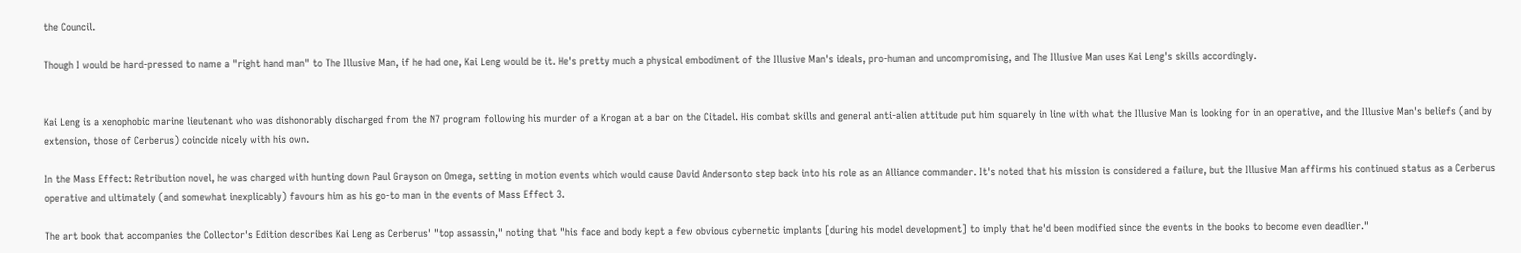the Council.

Though I would be hard-pressed to name a "right hand man" to The Illusive Man, if he had one, Kai Leng would be it. He's pretty much a physical embodiment of the Illusive Man's ideals, pro-human and uncompromising, and The Illusive Man uses Kai Leng's skills accordingly.


Kai Leng is a xenophobic marine lieutenant who was dishonorably discharged from the N7 program following his murder of a Krogan at a bar on the Citadel. His combat skills and general anti-alien attitude put him squarely in line with what the Illusive Man is looking for in an operative, and the Illusive Man's beliefs (and by extension, those of Cerberus) coincide nicely with his own.

In the Mass Effect: Retribution novel, he was charged with hunting down Paul Grayson on Omega, setting in motion events which would cause David Andersonto step back into his role as an Alliance commander. It's noted that his mission is considered a failure, but the Illusive Man affirms his continued status as a Cerberus operative and ultimately (and somewhat inexplicably) favours him as his go-to man in the events of Mass Effect 3.

The art book that accompanies the Collector's Edition describes Kai Leng as Cerberus' "top assassin," noting that "his face and body kept a few obvious cybernetic implants [during his model development] to imply that he'd been modified since the events in the books to become even deadlier."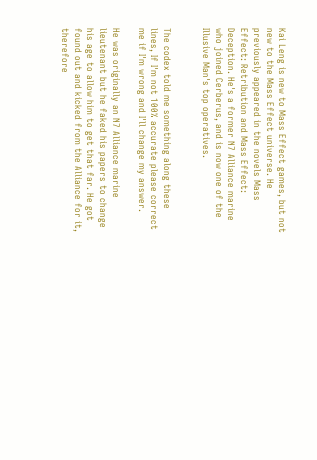Kai Leng is new to Mass Effect games, but not new to the Mass Effect universe. He previously appeared in the novels Mass Effect: Retribution and Mass Effect: Deception. He's a former N7 Alliance marine who joined Cerberus, and is now one of the Illusive Man's top operatives.


The codex told me something along these lines, If I'm not 100% accurate please correct me if I'm wrong and I'll change my answer.

He was originally an N7 Alliance marine lieutenant but he faked his papers to change his age to allow him to get that far. He got found out and kicked from the Alliance for it, therefore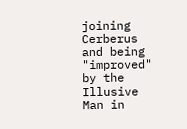joining Cerberus and being "improved" by the Illusive Man in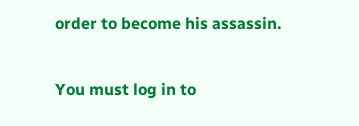order to become his assassin.

You must log in to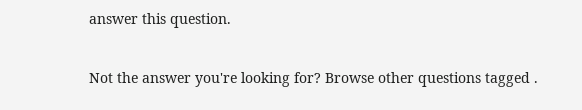answer this question.

Not the answer you're looking for? Browse other questions tagged .